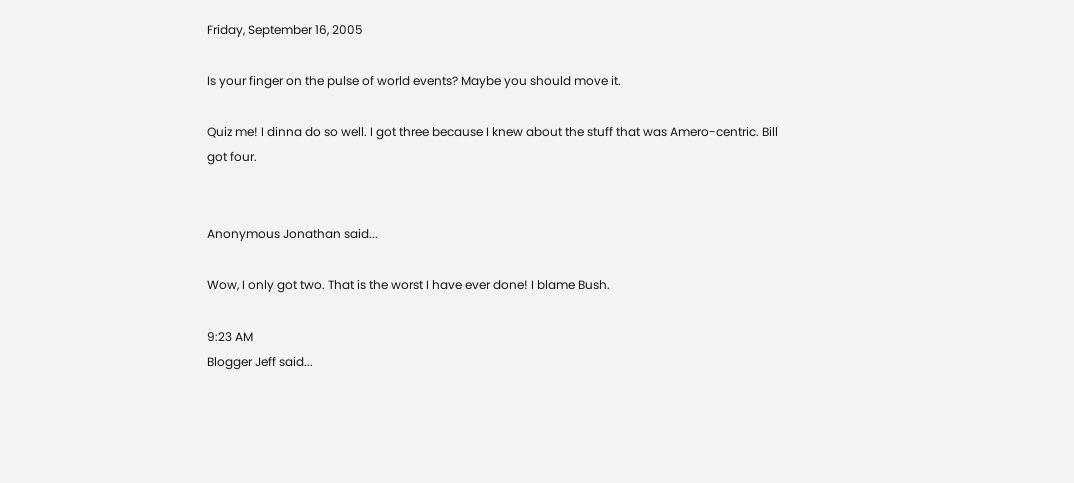Friday, September 16, 2005

Is your finger on the pulse of world events? Maybe you should move it.

Quiz me! I dinna do so well. I got three because I knew about the stuff that was Amero-centric. Bill got four.


Anonymous Jonathan said...

Wow, I only got two. That is the worst I have ever done! I blame Bush.

9:23 AM
Blogger Jeff said...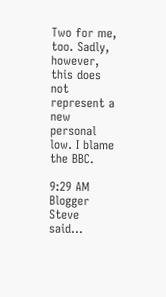Two for me, too. Sadly, however, this does not represent a new personal low. I blame the BBC.

9:29 AM
Blogger Steve said...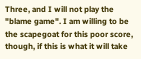Three, and I will not play the "blame game". I am willing to be the scapegoat for this poor score, though, if this is what it will take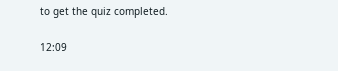to get the quiz completed.

12:09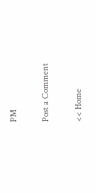PM

Post a Comment

<< Home